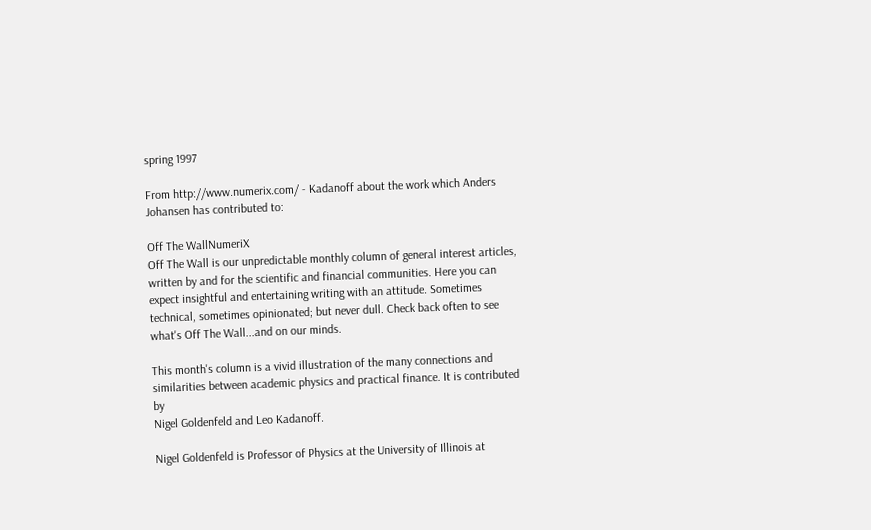spring 1997

From http://www.numerix.com/ - Kadanoff about the work which Anders Johansen has contributed to:

Off The WallNumeriX
Off The Wall is our unpredictable monthly column of general interest articles, written by and for the scientific and financial communities. Here you can expect insightful and entertaining writing with an attitude. Sometimes technical, sometimes opinionated; but never dull. Check back often to see what's Off The Wall...and on our minds.

This month's column is a vivid illustration of the many connections and similarities between academic physics and practical finance. It is contributed by
Nigel Goldenfeld and Leo Kadanoff.

Nigel Goldenfeld is Professor of Physics at the University of Illinois at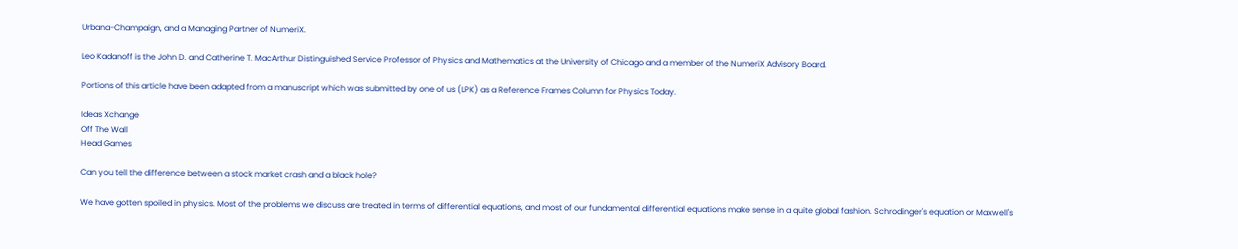Urbana-Champaign, and a Managing Partner of NumeriX.

Leo Kadanoff is the John D. and Catherine T. MacArthur Distinguished Service Professor of Physics and Mathematics at the University of Chicago and a member of the NumeriX Advisory Board.

Portions of this article have been adapted from a manuscript which was submitted by one of us (LPK) as a Reference Frames Column for Physics Today.

Ideas Xchange
Off The Wall
Head Games

Can you tell the difference between a stock market crash and a black hole?

We have gotten spoiled in physics. Most of the problems we discuss are treated in terms of differential equations, and most of our fundamental differential equations make sense in a quite global fashion. Schrodinger's equation or Maxwell's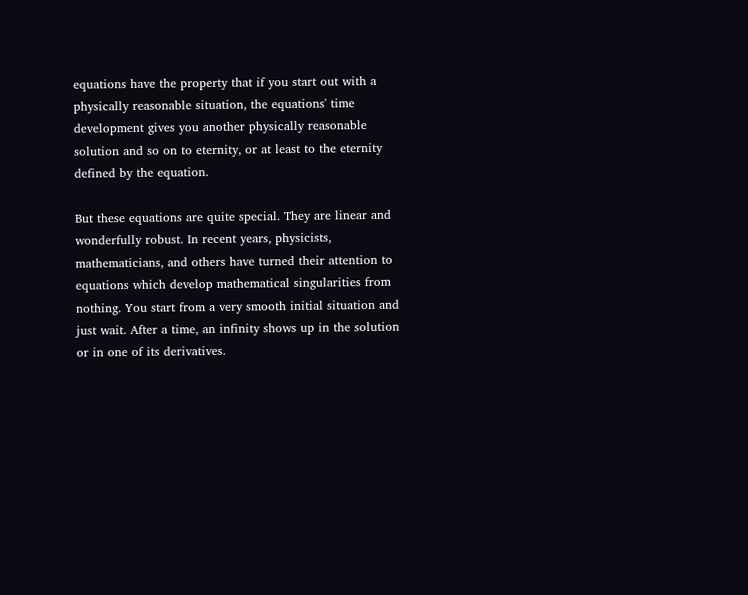equations have the property that if you start out with a physically reasonable situation, the equations' time development gives you another physically reasonable solution and so on to eternity, or at least to the eternity defined by the equation.

But these equations are quite special. They are linear and wonderfully robust. In recent years, physicists, mathematicians, and others have turned their attention to equations which develop mathematical singularities from nothing. You start from a very smooth initial situation and just wait. After a time, an infinity shows up in the solution or in one of its derivatives.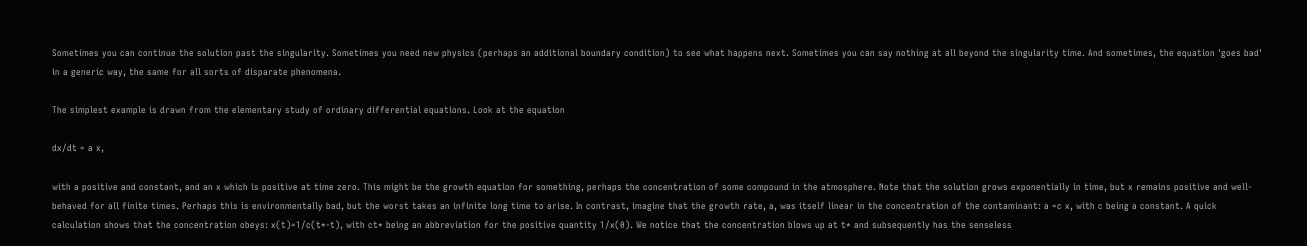Sometimes you can continue the solution past the singularity. Sometimes you need new physics (perhaps an additional boundary condition) to see what happens next. Sometimes you can say nothing at all beyond the singularity time. And sometimes, the equation 'goes bad' in a generic way, the same for all sorts of disparate phenomena.

The simplest example is drawn from the elementary study of ordinary differential equations. Look at the equation

dx/dt = a x,

with a positive and constant, and an x which is positive at time zero. This might be the growth equation for something, perhaps the concentration of some compound in the atmosphere. Note that the solution grows exponentially in time, but x remains positive and well-behaved for all finite times. Perhaps this is environmentally bad, but the worst takes an infinite long time to arise. In contrast, imagine that the growth rate, a, was itself linear in the concentration of the contaminant: a =c x, with c being a constant. A quick calculation shows that the concentration obeys: x(t)=1/c(t*-t), with ct* being an abbreviation for the positive quantity 1/x(0). We notice that the concentration blows up at t* and subsequently has the senseless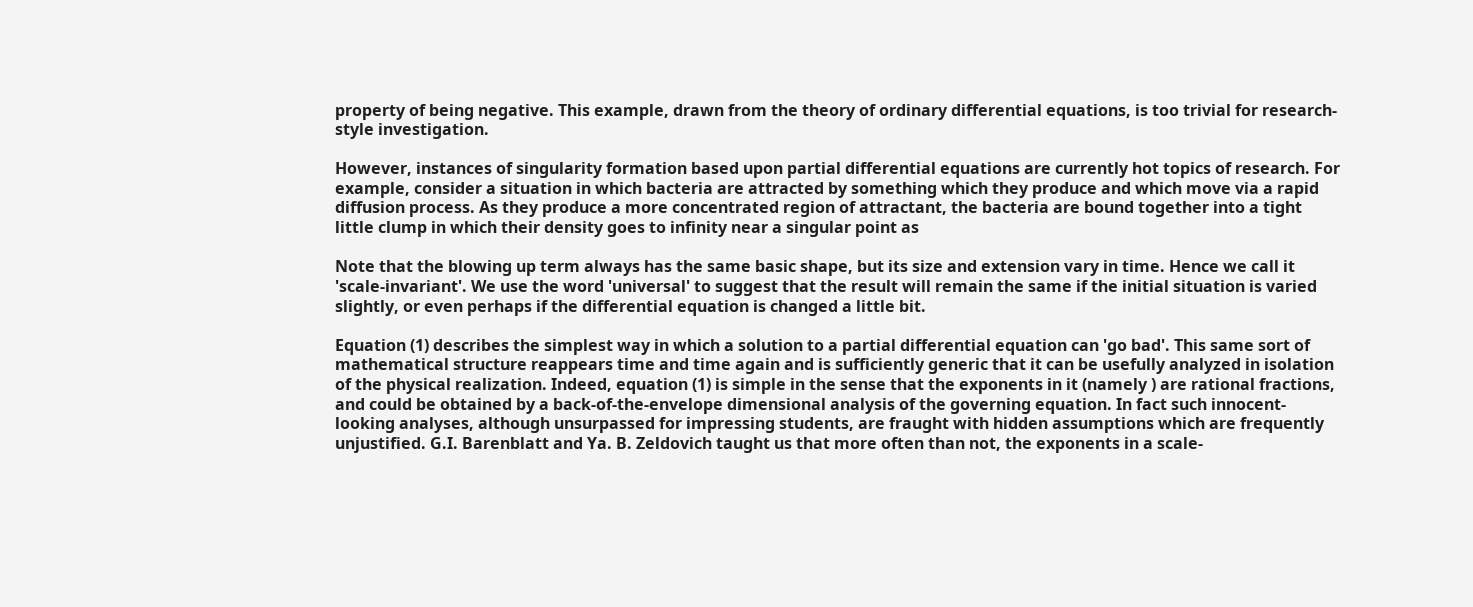property of being negative. This example, drawn from the theory of ordinary differential equations, is too trivial for research-style investigation.

However, instances of singularity formation based upon partial differential equations are currently hot topics of research. For example, consider a situation in which bacteria are attracted by something which they produce and which move via a rapid diffusion process. As they produce a more concentrated region of attractant, the bacteria are bound together into a tight little clump in which their density goes to infinity near a singular point as

Note that the blowing up term always has the same basic shape, but its size and extension vary in time. Hence we call it 'scale-invariant'. We use the word 'universal' to suggest that the result will remain the same if the initial situation is varied slightly, or even perhaps if the differential equation is changed a little bit.

Equation (1) describes the simplest way in which a solution to a partial differential equation can 'go bad'. This same sort of mathematical structure reappears time and time again and is sufficiently generic that it can be usefully analyzed in isolation of the physical realization. Indeed, equation (1) is simple in the sense that the exponents in it (namely ) are rational fractions, and could be obtained by a back-of-the-envelope dimensional analysis of the governing equation. In fact such innocent-looking analyses, although unsurpassed for impressing students, are fraught with hidden assumptions which are frequently unjustified. G.I. Barenblatt and Ya. B. Zeldovich taught us that more often than not, the exponents in a scale-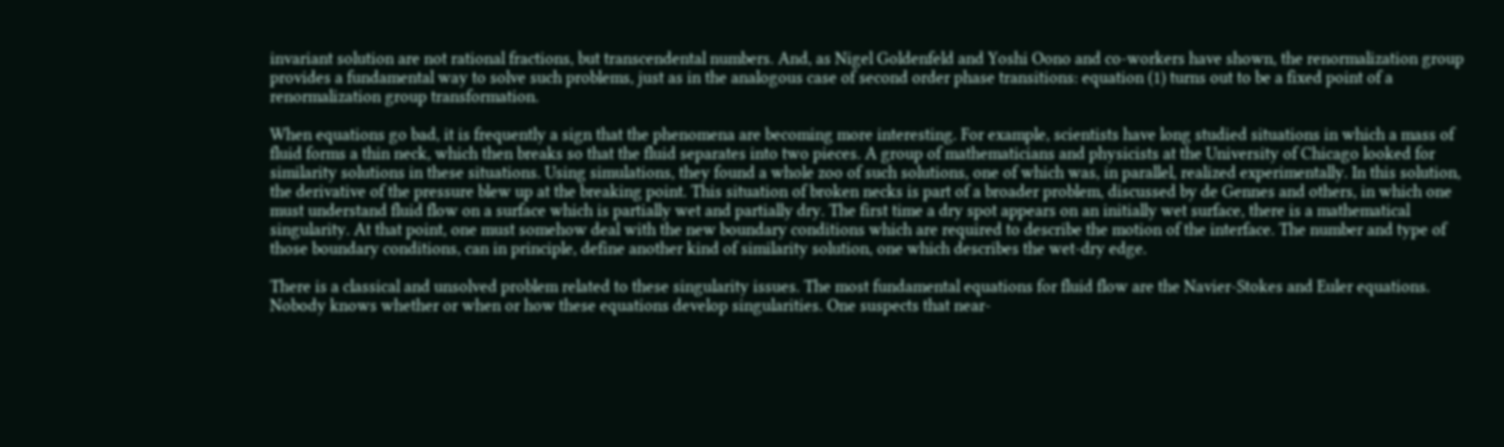invariant solution are not rational fractions, but transcendental numbers. And, as Nigel Goldenfeld and Yoshi Oono and co-workers have shown, the renormalization group provides a fundamental way to solve such problems, just as in the analogous case of second order phase transitions: equation (1) turns out to be a fixed point of a renormalization group transformation.

When equations go bad, it is frequently a sign that the phenomena are becoming more interesting. For example, scientists have long studied situations in which a mass of fluid forms a thin neck, which then breaks so that the fluid separates into two pieces. A group of mathematicians and physicists at the University of Chicago looked for similarity solutions in these situations. Using simulations, they found a whole zoo of such solutions, one of which was, in parallel, realized experimentally. In this solution, the derivative of the pressure blew up at the breaking point. This situation of broken necks is part of a broader problem, discussed by de Gennes and others, in which one must understand fluid flow on a surface which is partially wet and partially dry. The first time a dry spot appears on an initially wet surface, there is a mathematical singularity. At that point, one must somehow deal with the new boundary conditions which are required to describe the motion of the interface. The number and type of those boundary conditions, can in principle, define another kind of similarity solution, one which describes the wet-dry edge.

There is a classical and unsolved problem related to these singularity issues. The most fundamental equations for fluid flow are the Navier-Stokes and Euler equations. Nobody knows whether or when or how these equations develop singularities. One suspects that near-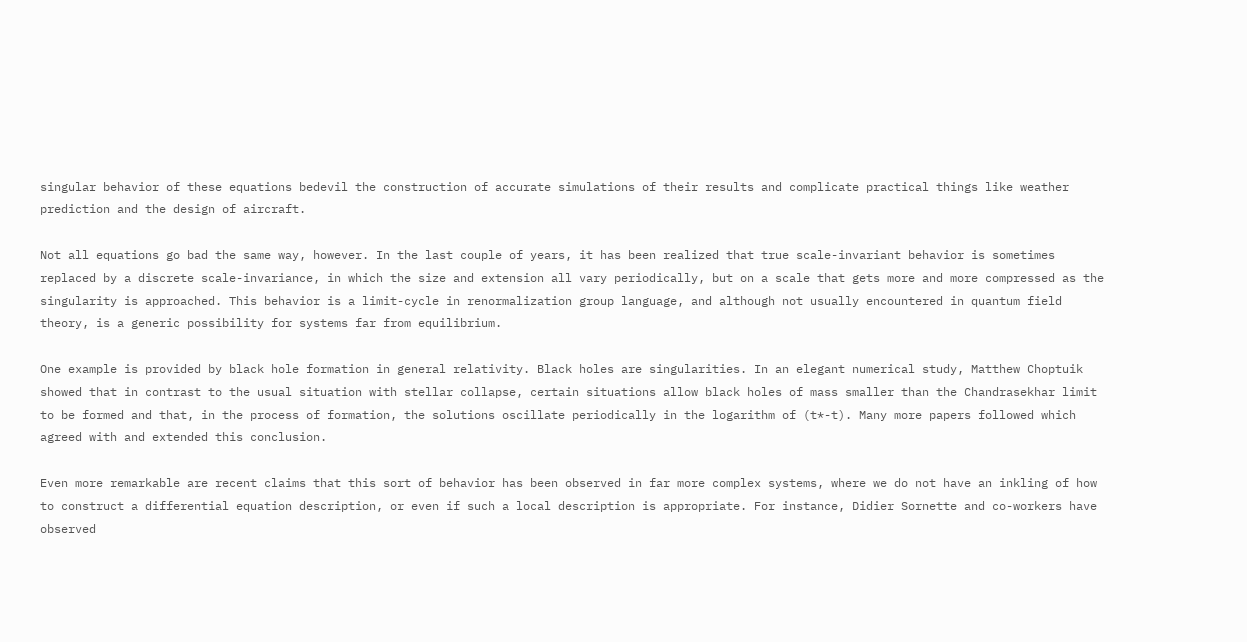singular behavior of these equations bedevil the construction of accurate simulations of their results and complicate practical things like weather prediction and the design of aircraft.

Not all equations go bad the same way, however. In the last couple of years, it has been realized that true scale-invariant behavior is sometimes replaced by a discrete scale-invariance, in which the size and extension all vary periodically, but on a scale that gets more and more compressed as the singularity is approached. This behavior is a limit-cycle in renormalization group language, and although not usually encountered in quantum field theory, is a generic possibility for systems far from equilibrium.

One example is provided by black hole formation in general relativity. Black holes are singularities. In an elegant numerical study, Matthew Choptuik showed that in contrast to the usual situation with stellar collapse, certain situations allow black holes of mass smaller than the Chandrasekhar limit to be formed and that, in the process of formation, the solutions oscillate periodically in the logarithm of (t*-t). Many more papers followed which agreed with and extended this conclusion.

Even more remarkable are recent claims that this sort of behavior has been observed in far more complex systems, where we do not have an inkling of how to construct a differential equation description, or even if such a local description is appropriate. For instance, Didier Sornette and co-workers have observed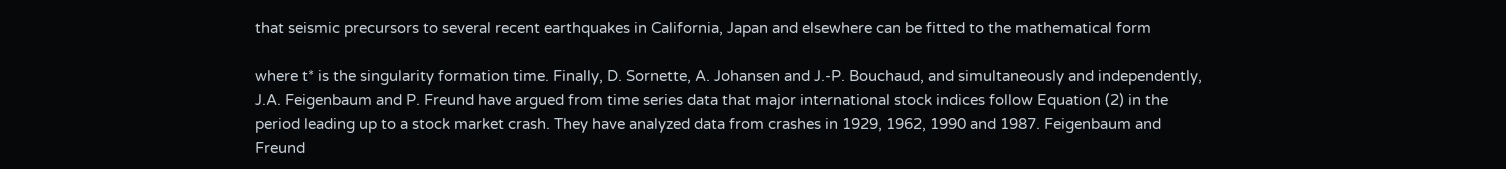that seismic precursors to several recent earthquakes in California, Japan and elsewhere can be fitted to the mathematical form

where t* is the singularity formation time. Finally, D. Sornette, A. Johansen and J.-P. Bouchaud, and simultaneously and independently, J.A. Feigenbaum and P. Freund have argued from time series data that major international stock indices follow Equation (2) in the period leading up to a stock market crash. They have analyzed data from crashes in 1929, 1962, 1990 and 1987. Feigenbaum and Freund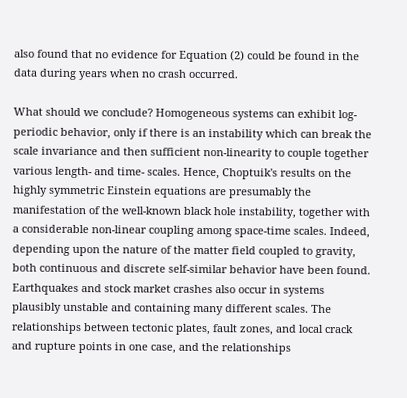also found that no evidence for Equation (2) could be found in the data during years when no crash occurred.

What should we conclude? Homogeneous systems can exhibit log-periodic behavior, only if there is an instability which can break the scale invariance and then sufficient non-linearity to couple together various length- and time- scales. Hence, Choptuik's results on the highly symmetric Einstein equations are presumably the manifestation of the well-known black hole instability, together with a considerable non-linear coupling among space-time scales. Indeed, depending upon the nature of the matter field coupled to gravity, both continuous and discrete self-similar behavior have been found. Earthquakes and stock market crashes also occur in systems plausibly unstable and containing many different scales. The relationships between tectonic plates, fault zones, and local crack and rupture points in one case, and the relationships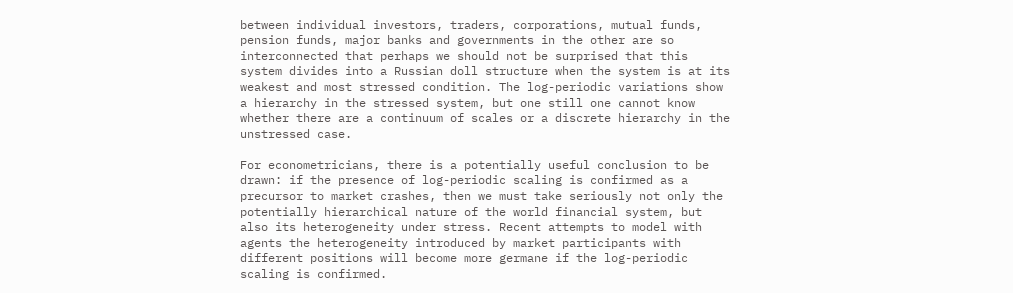between individual investors, traders, corporations, mutual funds, pension funds, major banks and governments in the other are so interconnected that perhaps we should not be surprised that this system divides into a Russian doll structure when the system is at its weakest and most stressed condition. The log-periodic variations show a hierarchy in the stressed system, but one still one cannot know whether there are a continuum of scales or a discrete hierarchy in the unstressed case.

For econometricians, there is a potentially useful conclusion to be drawn: if the presence of log-periodic scaling is confirmed as a precursor to market crashes, then we must take seriously not only the potentially hierarchical nature of the world financial system, but also its heterogeneity under stress. Recent attempts to model with agents the heterogeneity introduced by market participants with different positions will become more germane if the log-periodic scaling is confirmed.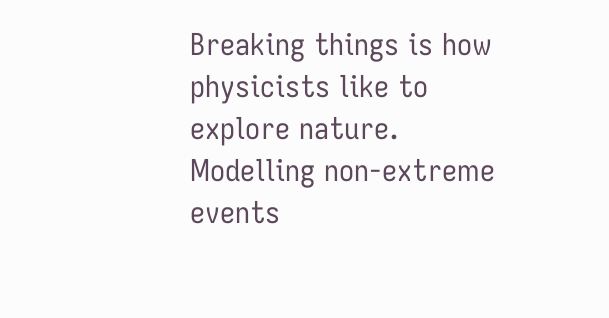Breaking things is how physicists like to explore nature. Modelling non-extreme events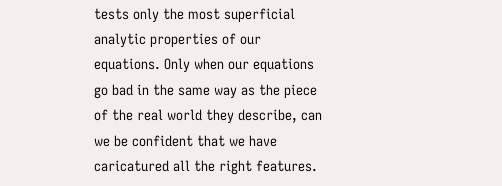tests only the most superficial analytic properties of our equations. Only when our equations go bad in the same way as the piece of the real world they describe, can we be confident that we have caricatured all the right features.